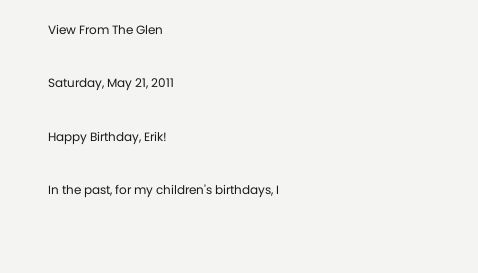View From The Glen

Saturday, May 21, 2011

Happy Birthday, Erik!

In the past, for my children's birthdays, I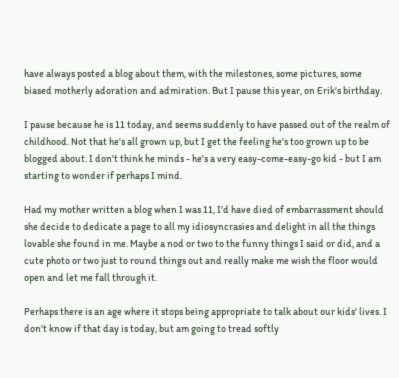have always posted a blog about them, with the milestones, some pictures, some biased motherly adoration and admiration. But I pause this year, on Erik's birthday.

I pause because he is 11 today, and seems suddenly to have passed out of the realm of childhood. Not that he's all grown up, but I get the feeling he's too grown up to be blogged about. I don't think he minds - he's a very easy-come-easy-go kid - but I am starting to wonder if perhaps I mind.

Had my mother written a blog when I was 11, I'd have died of embarrassment should she decide to dedicate a page to all my idiosyncrasies and delight in all the things lovable she found in me. Maybe a nod or two to the funny things I said or did, and a cute photo or two just to round things out and really make me wish the floor would open and let me fall through it.

Perhaps there is an age where it stops being appropriate to talk about our kids' lives. I don't know if that day is today, but am going to tread softly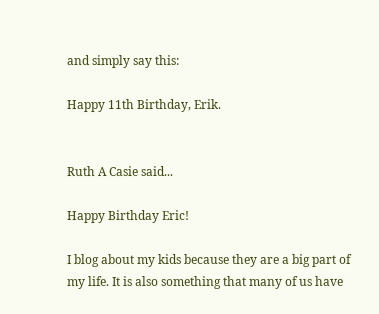and simply say this:

Happy 11th Birthday, Erik.


Ruth A Casie said...

Happy Birthday Eric!

I blog about my kids because they are a big part of my life. It is also something that many of us have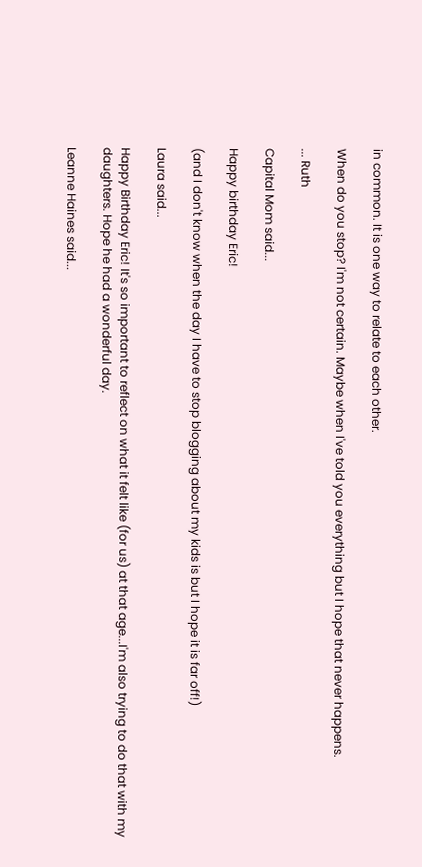in common. It is one way to relate to each other.

When do you stop? I'm not certain. Maybe when I've told you everything but I hope that never happens.

... Ruth

Capital Mom said...

Happy birthday Eric!

(and I don't know when the day I have to stop blogging about my kids is but I hope it is far off!)

Laura said...

Happy Birthday Eric! It's so important to reflect on what it felt like (for us) at that age...I'm also trying to do that with my daughters. Hope he had a wonderful day.

Leanne Haines said...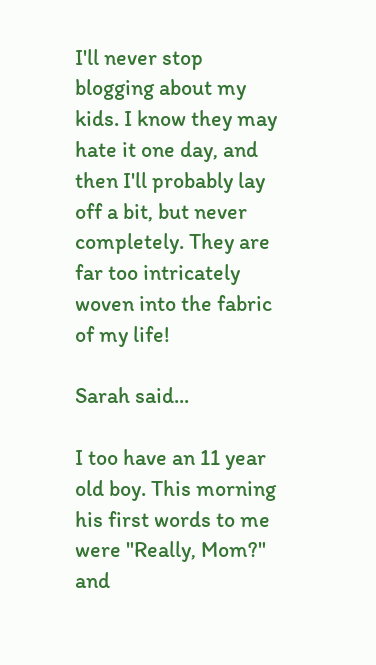I'll never stop blogging about my kids. I know they may hate it one day, and then I'll probably lay off a bit, but never completely. They are far too intricately woven into the fabric of my life!

Sarah said...

I too have an 11 year old boy. This morning his first words to me were "Really, Mom?" and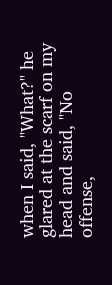when I said, "What?" he glared at the scarf on my head and said, "No offense,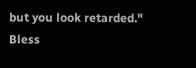but you look retarded."
Bless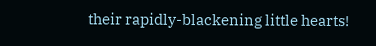their rapidly-blackening little hearts!